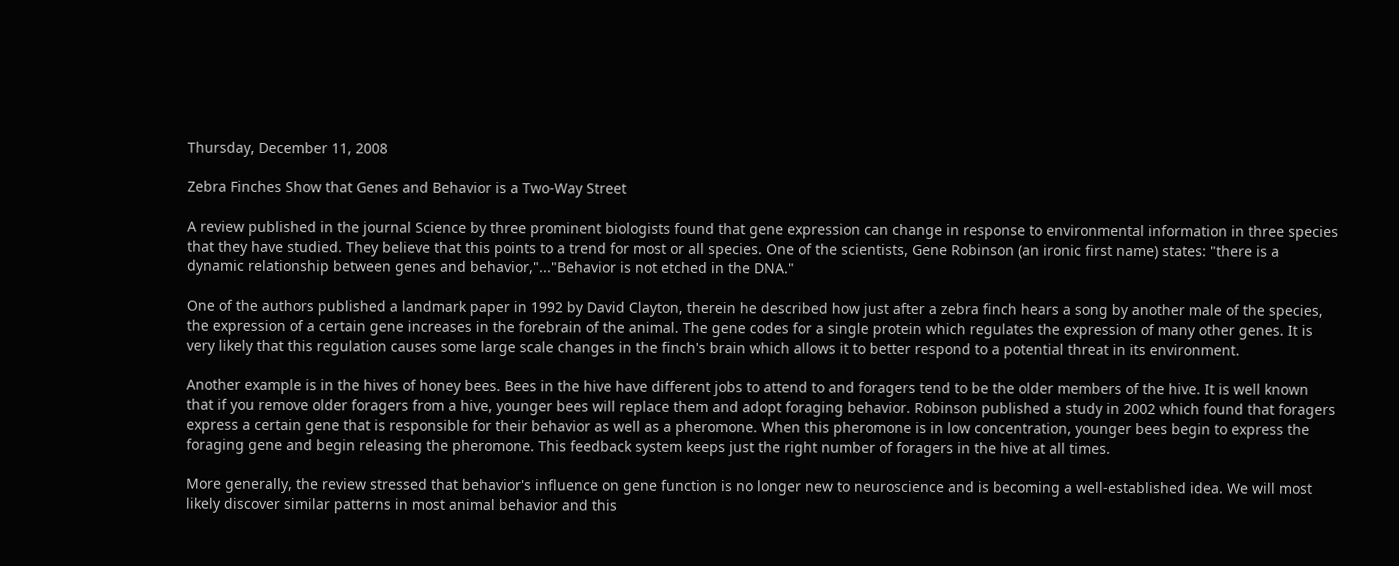Thursday, December 11, 2008

Zebra Finches Show that Genes and Behavior is a Two-Way Street

A review published in the journal Science by three prominent biologists found that gene expression can change in response to environmental information in three species that they have studied. They believe that this points to a trend for most or all species. One of the scientists, Gene Robinson (an ironic first name) states: "there is a dynamic relationship between genes and behavior,"..."Behavior is not etched in the DNA."

One of the authors published a landmark paper in 1992 by David Clayton, therein he described how just after a zebra finch hears a song by another male of the species, the expression of a certain gene increases in the forebrain of the animal. The gene codes for a single protein which regulates the expression of many other genes. It is very likely that this regulation causes some large scale changes in the finch's brain which allows it to better respond to a potential threat in its environment.

Another example is in the hives of honey bees. Bees in the hive have different jobs to attend to and foragers tend to be the older members of the hive. It is well known that if you remove older foragers from a hive, younger bees will replace them and adopt foraging behavior. Robinson published a study in 2002 which found that foragers express a certain gene that is responsible for their behavior as well as a pheromone. When this pheromone is in low concentration, younger bees begin to express the foraging gene and begin releasing the pheromone. This feedback system keeps just the right number of foragers in the hive at all times.

More generally, the review stressed that behavior's influence on gene function is no longer new to neuroscience and is becoming a well-established idea. We will most likely discover similar patterns in most animal behavior and this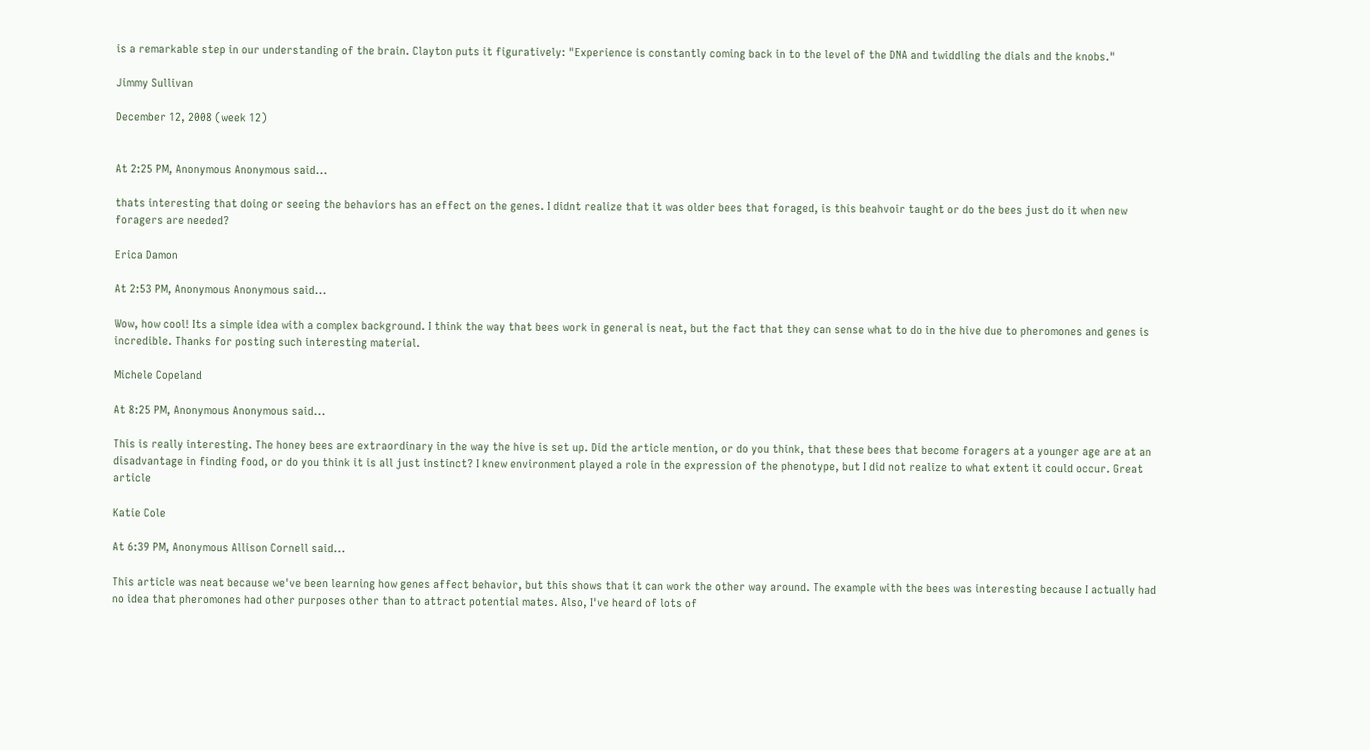is a remarkable step in our understanding of the brain. Clayton puts it figuratively: "Experience is constantly coming back in to the level of the DNA and twiddling the dials and the knobs."

Jimmy Sullivan

December 12, 2008 (week 12)


At 2:25 PM, Anonymous Anonymous said...

thats interesting that doing or seeing the behaviors has an effect on the genes. I didnt realize that it was older bees that foraged, is this beahvoir taught or do the bees just do it when new foragers are needed?

Erica Damon

At 2:53 PM, Anonymous Anonymous said...

Wow, how cool! Its a simple idea with a complex background. I think the way that bees work in general is neat, but the fact that they can sense what to do in the hive due to pheromones and genes is incredible. Thanks for posting such interesting material.

Michele Copeland

At 8:25 PM, Anonymous Anonymous said...

This is really interesting. The honey bees are extraordinary in the way the hive is set up. Did the article mention, or do you think, that these bees that become foragers at a younger age are at an disadvantage in finding food, or do you think it is all just instinct? I knew environment played a role in the expression of the phenotype, but I did not realize to what extent it could occur. Great article

Katie Cole

At 6:39 PM, Anonymous Allison Cornell said...

This article was neat because we've been learning how genes affect behavior, but this shows that it can work the other way around. The example with the bees was interesting because I actually had no idea that pheromones had other purposes other than to attract potential mates. Also, I've heard of lots of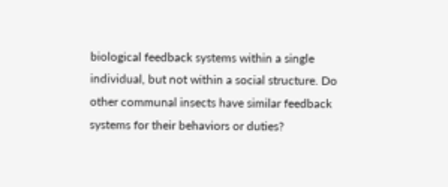biological feedback systems within a single individual, but not within a social structure. Do other communal insects have similar feedback systems for their behaviors or duties?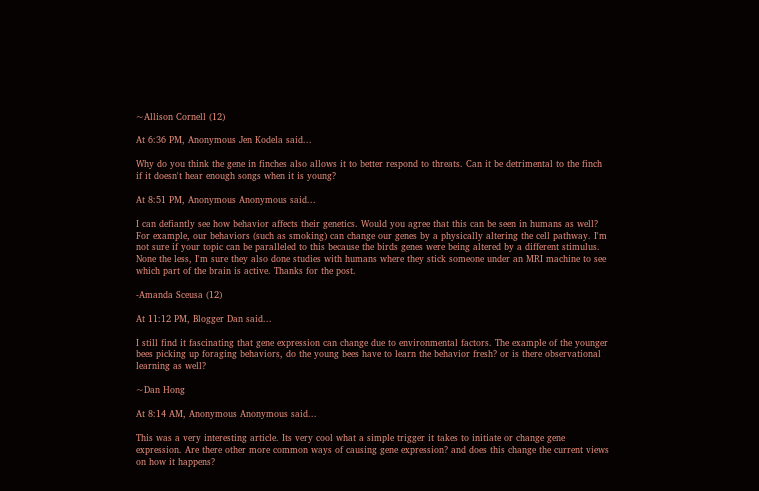~Allison Cornell (12)

At 6:36 PM, Anonymous Jen Kodela said...

Why do you think the gene in finches also allows it to better respond to threats. Can it be detrimental to the finch if it doesn't hear enough songs when it is young?

At 8:51 PM, Anonymous Anonymous said...

I can defiantly see how behavior affects their genetics. Would you agree that this can be seen in humans as well? For example, our behaviors (such as smoking) can change our genes by a physically altering the cell pathway. I'm not sure if your topic can be paralleled to this because the birds genes were being altered by a different stimulus. None the less, I'm sure they also done studies with humans where they stick someone under an MRI machine to see which part of the brain is active. Thanks for the post.

-Amanda Sceusa (12)

At 11:12 PM, Blogger Dan said...

I still find it fascinating that gene expression can change due to environmental factors. The example of the younger bees picking up foraging behaviors, do the young bees have to learn the behavior fresh? or is there observational learning as well?

~Dan Hong

At 8:14 AM, Anonymous Anonymous said...

This was a very interesting article. Its very cool what a simple trigger it takes to initiate or change gene expression. Are there other more common ways of causing gene expression? and does this change the current views on how it happens?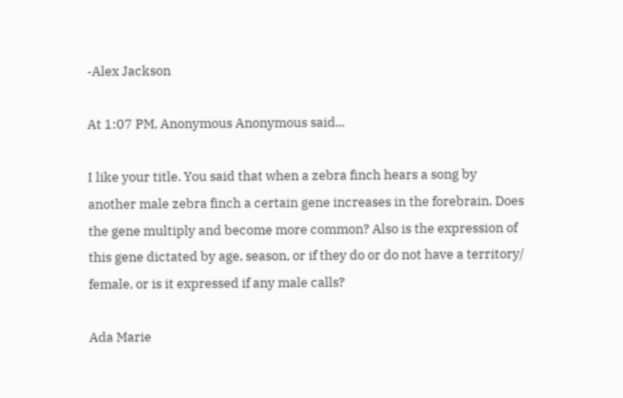-Alex Jackson

At 1:07 PM, Anonymous Anonymous said...

I like your title. You said that when a zebra finch hears a song by another male zebra finch a certain gene increases in the forebrain. Does the gene multiply and become more common? Also is the expression of this gene dictated by age, season, or if they do or do not have a territory/ female, or is it expressed if any male calls?

Ada Marie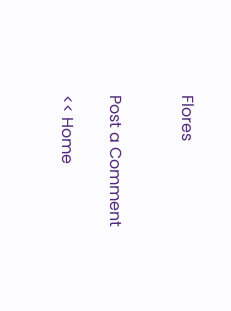Flores


Post a Comment

<< Home